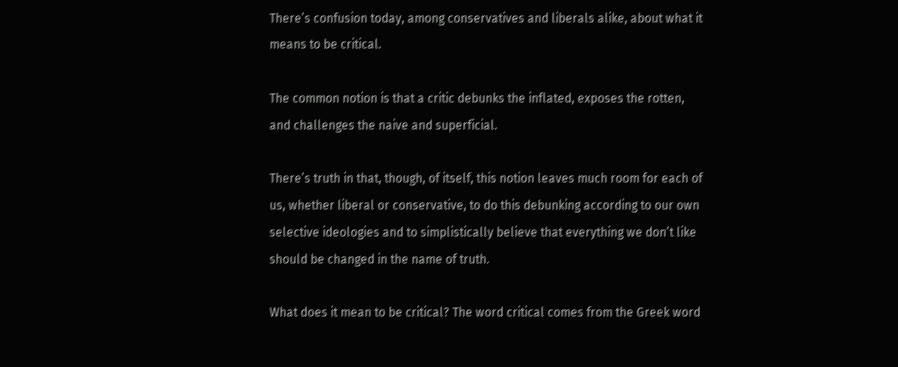There’s confusion today, among conservatives and liberals alike, about what it means to be critical.

The common notion is that a critic debunks the inflated, exposes the rotten, and challenges the naive and superficial.

There’s truth in that, though, of itself, this notion leaves much room for each of us, whether liberal or conservative, to do this debunking according to our own selective ideologies and to simplistically believe that everything we don’t like should be changed in the name of truth.

What does it mean to be critical? The word critical comes from the Greek word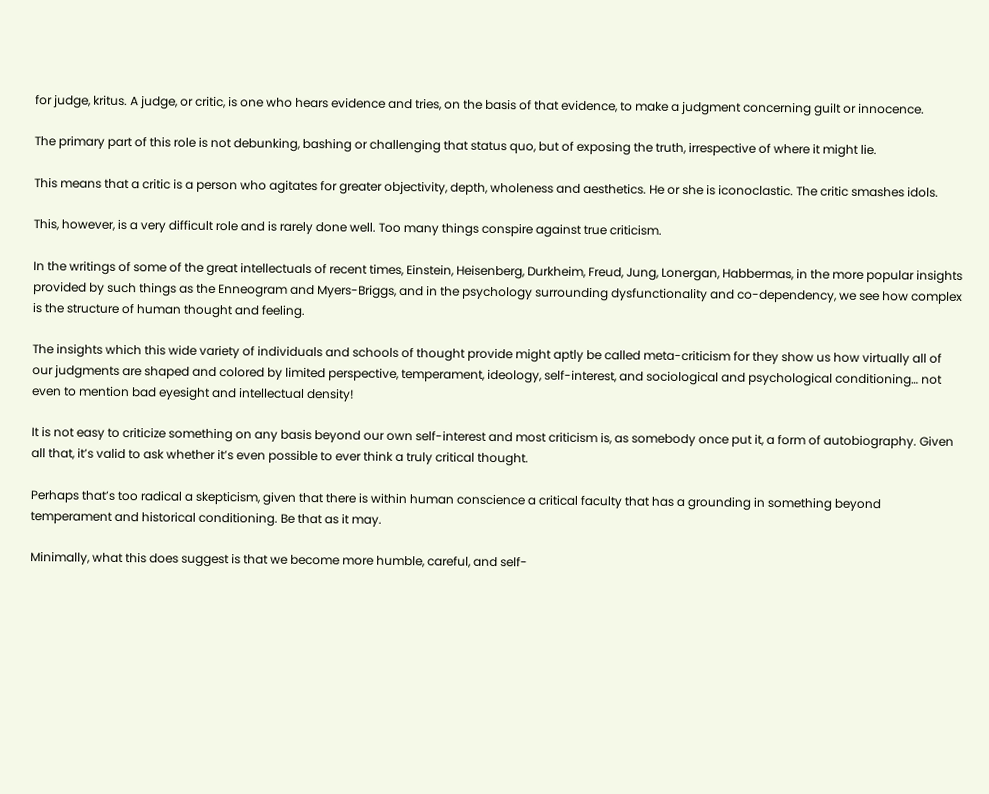for judge, kritus. A judge, or critic, is one who hears evidence and tries, on the basis of that evidence, to make a judgment concerning guilt or innocence.

The primary part of this role is not debunking, bashing or challenging that status quo, but of exposing the truth, irrespective of where it might lie.

This means that a critic is a person who agitates for greater objectivity, depth, wholeness and aesthetics. He or she is iconoclastic. The critic smashes idols.

This, however, is a very difficult role and is rarely done well. Too many things conspire against true criticism.

In the writings of some of the great intellectuals of recent times, Einstein, Heisenberg, Durkheim, Freud, Jung, Lonergan, Habbermas, in the more popular insights provided by such things as the Enneogram and Myers-Briggs, and in the psychology surrounding dysfunctionality and co-dependency, we see how complex is the structure of human thought and feeling.

The insights which this wide variety of individuals and schools of thought provide might aptly be called meta-criticism for they show us how virtually all of our judgments are shaped and colored by limited perspective, temperament, ideology, self-interest, and sociological and psychological conditioning… not even to mention bad eyesight and intellectual density!

It is not easy to criticize something on any basis beyond our own self-interest and most criticism is, as somebody once put it, a form of autobiography. Given all that, it’s valid to ask whether it’s even possible to ever think a truly critical thought.

Perhaps that’s too radical a skepticism, given that there is within human conscience a critical faculty that has a grounding in something beyond temperament and historical conditioning. Be that as it may.

Minimally, what this does suggest is that we become more humble, careful, and self-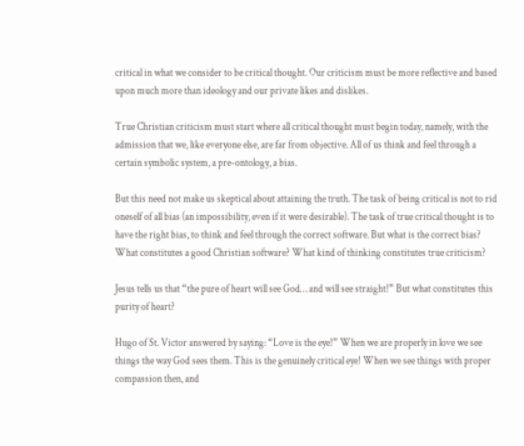critical in what we consider to be critical thought. Our criticism must be more reflective and based upon much more than ideology and our private likes and dislikes.

True Christian criticism must start where all critical thought must begin today, namely, with the admission that we, like everyone else, are far from objective. All of us think and feel through a certain symbolic system, a pre-ontology, a bias.

But this need not make us skeptical about attaining the truth. The task of being critical is not to rid oneself of all bias (an impossibility, even if it were desirable). The task of true critical thought is to have the right bias, to think and feel through the correct software. But what is the correct bias? What constitutes a good Christian software? What kind of thinking constitutes true criticism?

Jesus tells us that “the pure of heart will see God… and will see straight!” But what constitutes this purity of heart?

Hugo of St. Victor answered by saying: “Love is the eye!” When we are properly in love we see things the way God sees them. This is the genuinely critical eye! When we see things with proper compassion then, and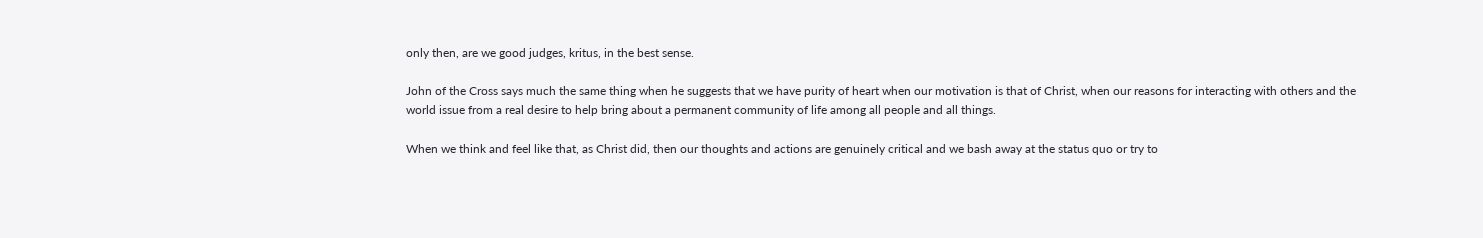only then, are we good judges, kritus, in the best sense.

John of the Cross says much the same thing when he suggests that we have purity of heart when our motivation is that of Christ, when our reasons for interacting with others and the world issue from a real desire to help bring about a permanent community of life among all people and all things.

When we think and feel like that, as Christ did, then our thoughts and actions are genuinely critical and we bash away at the status quo or try to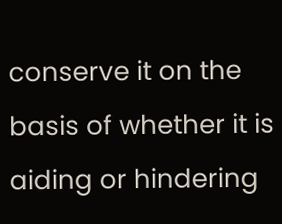conserve it on the basis of whether it is aiding or hindering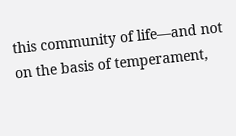this community of life—and not on the basis of temperament,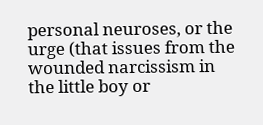personal neuroses, or the urge (that issues from the wounded narcissism in the little boy or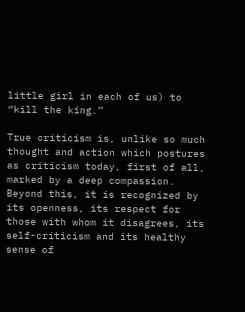little girl in each of us) to “kill the king.”

True criticism is, unlike so much thought and action which postures as criticism today, first of all, marked by a deep compassion. Beyond this, it is recognized by its openness, its respect for those with whom it disagrees, its self-criticism and its healthy sense of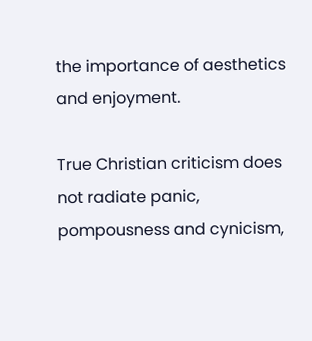the importance of aesthetics and enjoyment.

True Christian criticism does not radiate panic, pompousness and cynicism,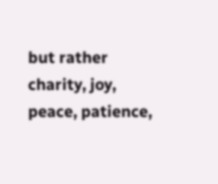but rather charity, joy, peace, patience,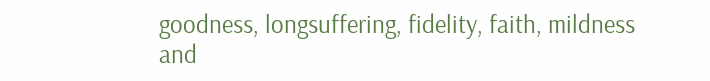goodness, longsuffering, fidelity, faith, mildness and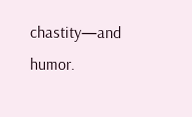chastity—and humor.